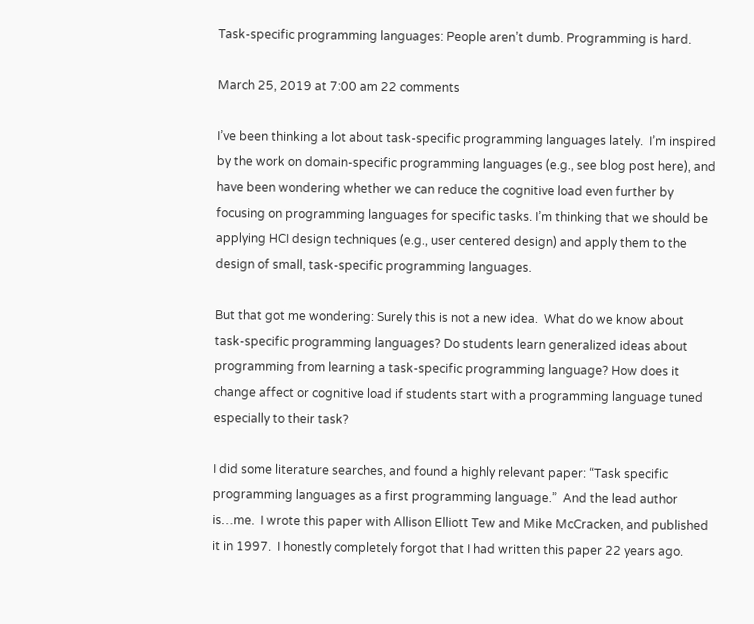Task-specific programming languages: People aren’t dumb. Programming is hard.

March 25, 2019 at 7:00 am 22 comments

I’ve been thinking a lot about task-specific programming languages lately.  I’m inspired by the work on domain-specific programming languages (e.g., see blog post here), and have been wondering whether we can reduce the cognitive load even further by focusing on programming languages for specific tasks. I’m thinking that we should be applying HCI design techniques (e.g., user centered design) and apply them to the design of small, task-specific programming languages.

But that got me wondering: Surely this is not a new idea.  What do we know about task-specific programming languages? Do students learn generalized ideas about programming from learning a task-specific programming language? How does it change affect or cognitive load if students start with a programming language tuned especially to their task?

I did some literature searches, and found a highly relevant paper: “Task specific programming languages as a first programming language.”  And the lead author is…me.  I wrote this paper with Allison Elliott Tew and Mike McCracken, and published it in 1997.  I honestly completely forgot that I had written this paper 22 years ago.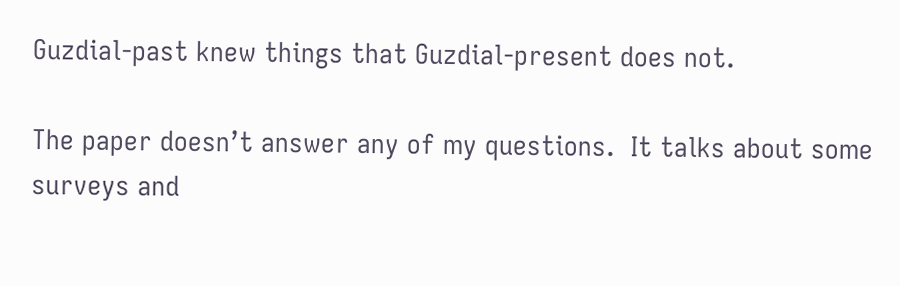Guzdial-past knew things that Guzdial-present does not.

The paper doesn’t answer any of my questions.  It talks about some surveys and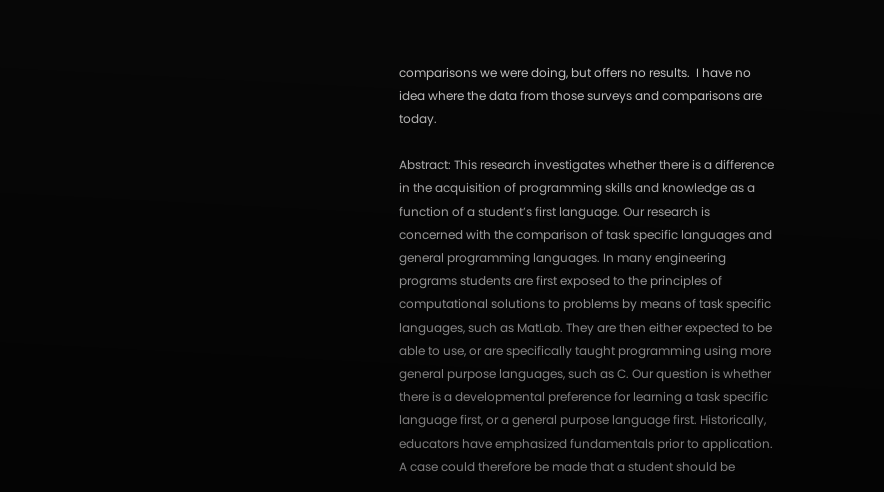comparisons we were doing, but offers no results.  I have no idea where the data from those surveys and comparisons are today.

Abstract: This research investigates whether there is a difference in the acquisition of programming skills and knowledge as a function of a student’s first language. Our research is concerned with the comparison of task specific languages and general programming languages. In many engineering programs students are first exposed to the principles of computational solutions to problems by means of task specific languages, such as MatLab. They are then either expected to be able to use, or are specifically taught programming using more general purpose languages, such as C. Our question is whether there is a developmental preference for learning a task specific language first, or a general purpose language first. Historically, educators have emphasized fundamentals prior to application. A case could therefore be made that a student should be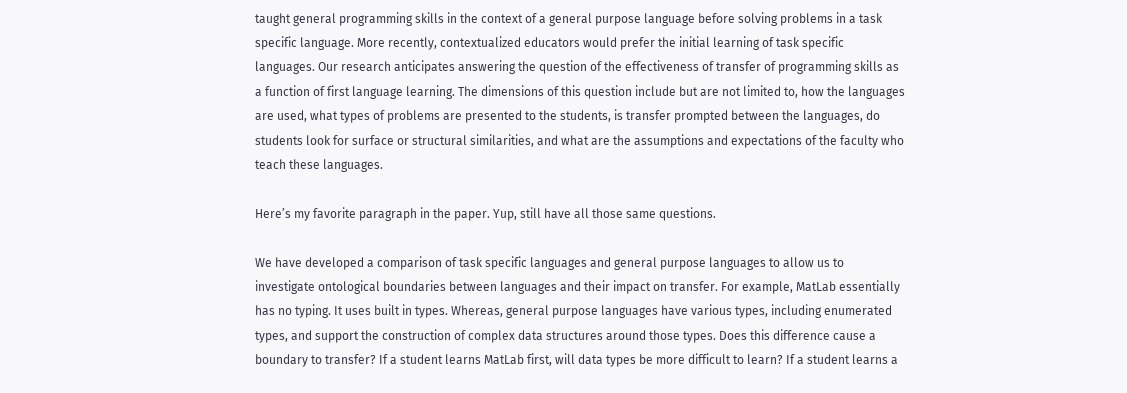taught general programming skills in the context of a general purpose language before solving problems in a task specific language. More recently, contextualized educators would prefer the initial learning of task specific languages. Our research anticipates answering the question of the effectiveness of transfer of programming skills as a function of first language learning. The dimensions of this question include but are not limited to, how the languages are used, what types of problems are presented to the students, is transfer prompted between the languages, do students look for surface or structural similarities, and what are the assumptions and expectations of the faculty who teach these languages.

Here’s my favorite paragraph in the paper. Yup, still have all those same questions.

We have developed a comparison of task specific languages and general purpose languages to allow us to investigate ontological boundaries between languages and their impact on transfer. For example, MatLab essentially has no typing. It uses built in types. Whereas, general purpose languages have various types, including enumerated types, and support the construction of complex data structures around those types. Does this difference cause a boundary to transfer? If a student learns MatLab first, will data types be more difficult to learn? If a student learns a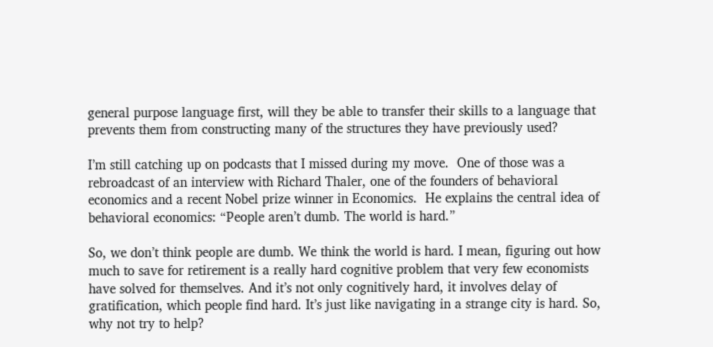general purpose language first, will they be able to transfer their skills to a language that prevents them from constructing many of the structures they have previously used?

I’m still catching up on podcasts that I missed during my move.  One of those was a rebroadcast of an interview with Richard Thaler, one of the founders of behavioral economics and a recent Nobel prize winner in Economics.  He explains the central idea of behavioral economics: “People aren’t dumb. The world is hard.”

So, we don’t think people are dumb. We think the world is hard. I mean, figuring out how much to save for retirement is a really hard cognitive problem that very few economists have solved for themselves. And it’s not only cognitively hard, it involves delay of gratification, which people find hard. It’s just like navigating in a strange city is hard. So, why not try to help?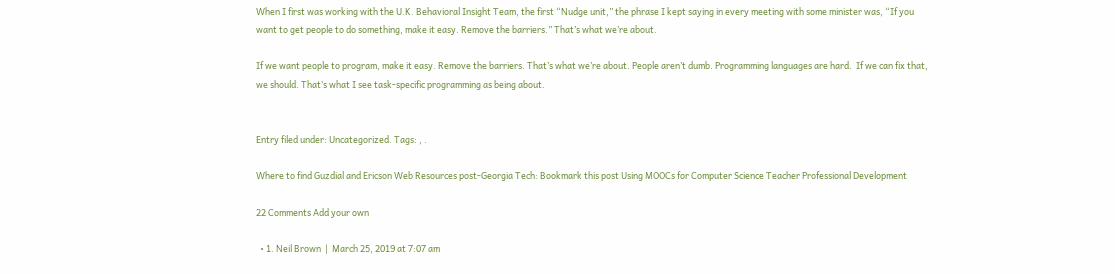When I first was working with the U.K. Behavioral Insight Team, the first “Nudge unit,” the phrase I kept saying in every meeting with some minister was, “If you want to get people to do something, make it easy. Remove the barriers.” That’s what we’re about.

If we want people to program, make it easy. Remove the barriers. That’s what we’re about. People aren’t dumb. Programming languages are hard.  If we can fix that, we should. That’s what I see task-specific programming as being about.


Entry filed under: Uncategorized. Tags: , .

Where to find Guzdial and Ericson Web Resources post-Georgia Tech: Bookmark this post Using MOOCs for Computer Science Teacher Professional Development

22 Comments Add your own

  • 1. Neil Brown  |  March 25, 2019 at 7:07 am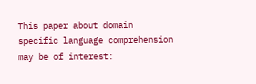This paper about domain specific language comprehension may be of interest: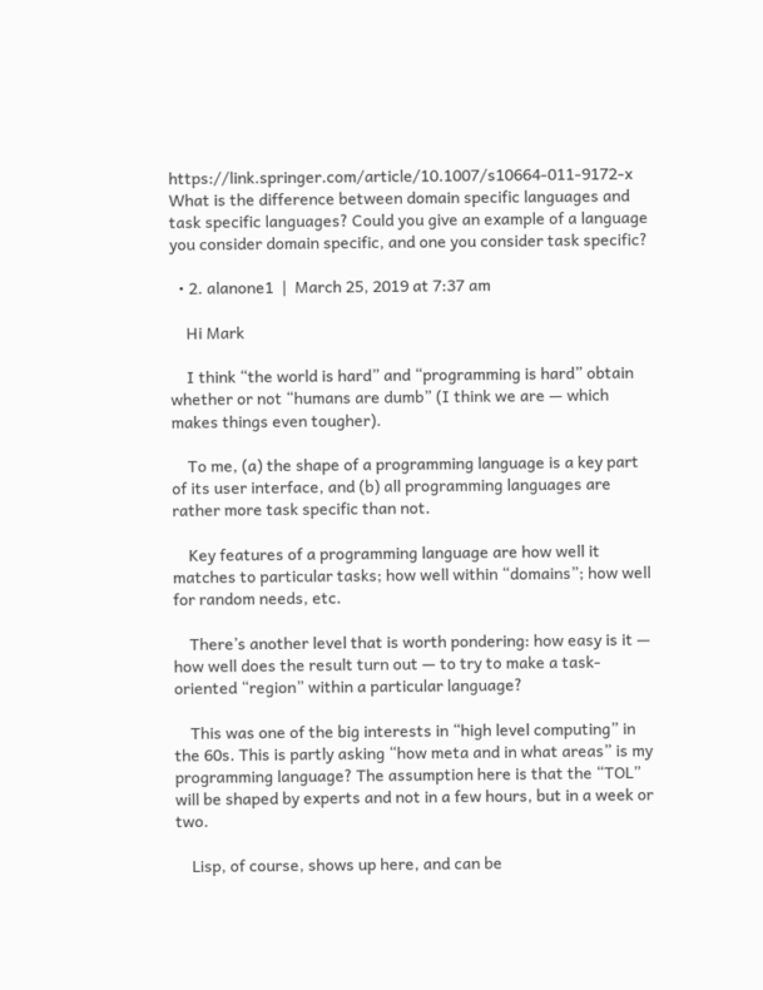https://link.springer.com/article/10.1007/s10664-011-9172-x What is the difference between domain specific languages and task specific languages? Could you give an example of a language you consider domain specific, and one you consider task specific?

  • 2. alanone1  |  March 25, 2019 at 7:37 am

    Hi Mark

    I think “the world is hard” and “programming is hard” obtain whether or not “humans are dumb” (I think we are — which makes things even tougher).

    To me, (a) the shape of a programming language is a key part of its user interface, and (b) all programming languages are rather more task specific than not.

    Key features of a programming language are how well it matches to particular tasks; how well within “domains”; how well for random needs, etc.

    There’s another level that is worth pondering: how easy is it — how well does the result turn out — to try to make a task-oriented “region” within a particular language?

    This was one of the big interests in “high level computing” in the 60s. This is partly asking “how meta and in what areas” is my programming language? The assumption here is that the “TOL” will be shaped by experts and not in a few hours, but in a week or two.

    Lisp, of course, shows up here, and can be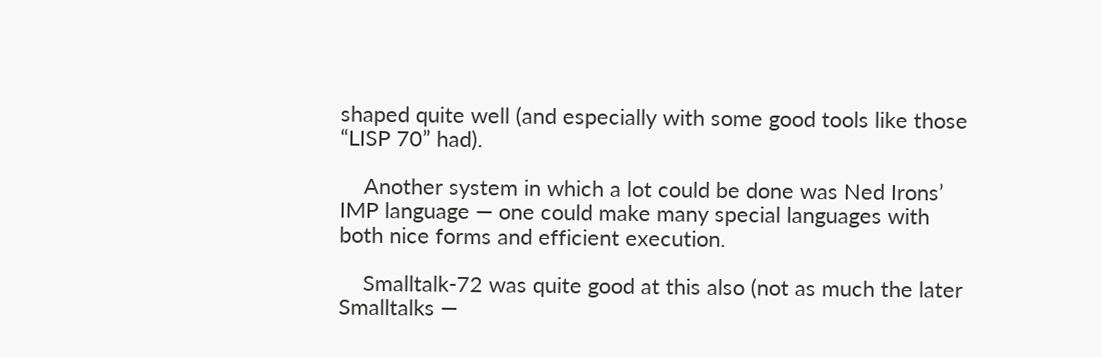shaped quite well (and especially with some good tools like those “LISP 70” had).

    Another system in which a lot could be done was Ned Irons’ IMP language — one could make many special languages with both nice forms and efficient execution.

    Smalltalk-72 was quite good at this also (not as much the later Smalltalks —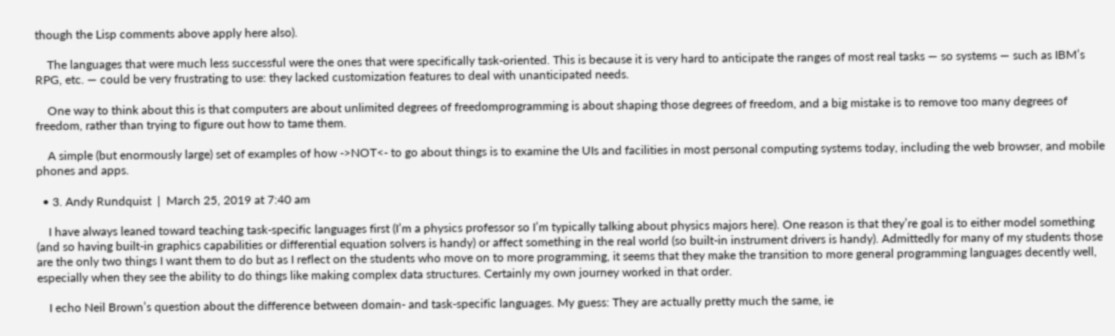though the Lisp comments above apply here also).

    The languages that were much less successful were the ones that were specifically task-oriented. This is because it is very hard to anticipate the ranges of most real tasks — so systems — such as IBM’s RPG, etc. — could be very frustrating to use: they lacked customization features to deal with unanticipated needs.

    One way to think about this is that computers are about unlimited degrees of freedomprogramming is about shaping those degrees of freedom, and a big mistake is to remove too many degrees of freedom, rather than trying to figure out how to tame them.

    A simple (but enormously large) set of examples of how ->NOT<- to go about things is to examine the UIs and facilities in most personal computing systems today, including the web browser, and mobile phones and apps.

  • 3. Andy Rundquist  |  March 25, 2019 at 7:40 am

    I have always leaned toward teaching task-specific languages first (I’m a physics professor so I’m typically talking about physics majors here). One reason is that they’re goal is to either model something (and so having built-in graphics capabilities or differential equation solvers is handy) or affect something in the real world (so built-in instrument drivers is handy). Admittedly for many of my students those are the only two things I want them to do but as I reflect on the students who move on to more programming, it seems that they make the transition to more general programming languages decently well, especially when they see the ability to do things like making complex data structures. Certainly my own journey worked in that order.

    I echo Neil Brown’s question about the difference between domain- and task-specific languages. My guess: They are actually pretty much the same, ie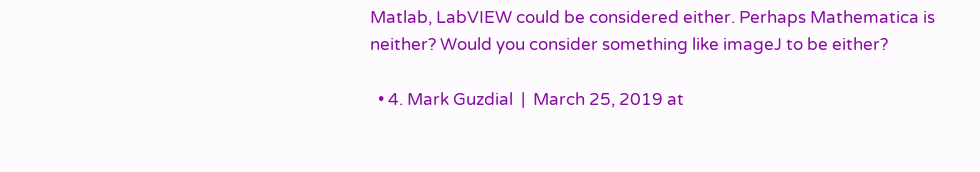Matlab, LabVIEW could be considered either. Perhaps Mathematica is neither? Would you consider something like imageJ to be either?

  • 4. Mark Guzdial  |  March 25, 2019 at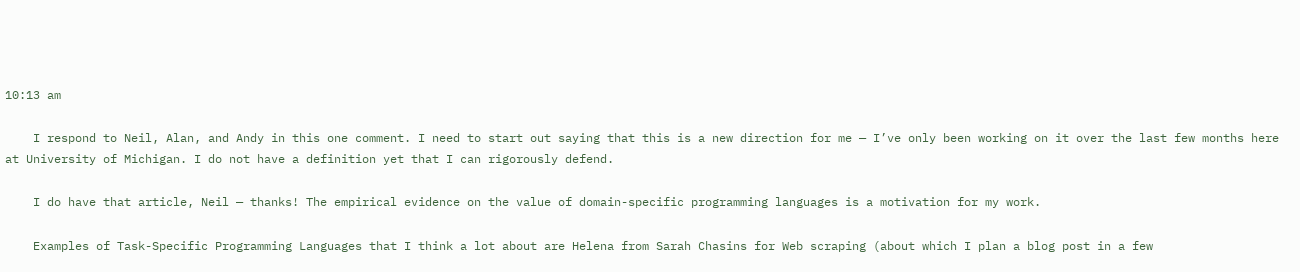10:13 am

    I respond to Neil, Alan, and Andy in this one comment. I need to start out saying that this is a new direction for me — I’ve only been working on it over the last few months here at University of Michigan. I do not have a definition yet that I can rigorously defend.

    I do have that article, Neil — thanks! The empirical evidence on the value of domain-specific programming languages is a motivation for my work.

    Examples of Task-Specific Programming Languages that I think a lot about are Helena from Sarah Chasins for Web scraping (about which I plan a blog post in a few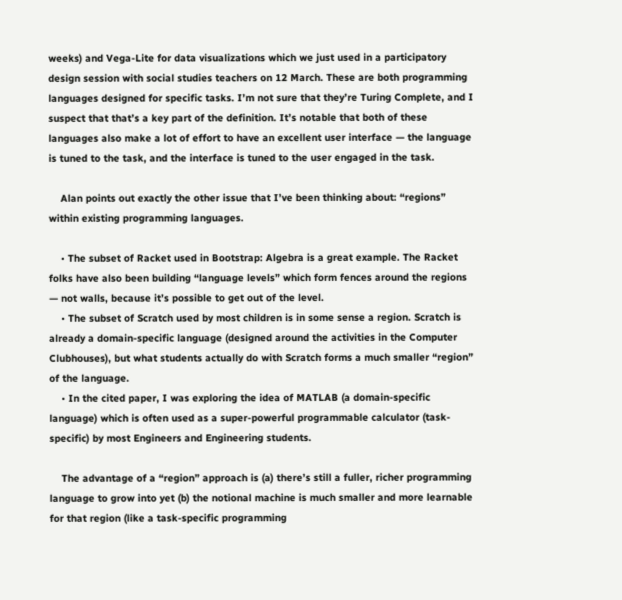weeks) and Vega-Lite for data visualizations which we just used in a participatory design session with social studies teachers on 12 March. These are both programming languages designed for specific tasks. I’m not sure that they’re Turing Complete, and I suspect that that’s a key part of the definition. It’s notable that both of these languages also make a lot of effort to have an excellent user interface — the language is tuned to the task, and the interface is tuned to the user engaged in the task.

    Alan points out exactly the other issue that I’ve been thinking about: “regions” within existing programming languages.

    • The subset of Racket used in Bootstrap: Algebra is a great example. The Racket folks have also been building “language levels” which form fences around the regions — not walls, because it’s possible to get out of the level.
    • The subset of Scratch used by most children is in some sense a region. Scratch is already a domain-specific language (designed around the activities in the Computer Clubhouses), but what students actually do with Scratch forms a much smaller “region” of the language.
    • In the cited paper, I was exploring the idea of MATLAB (a domain-specific language) which is often used as a super-powerful programmable calculator (task-specific) by most Engineers and Engineering students.

    The advantage of a “region” approach is (a) there’s still a fuller, richer programming language to grow into yet (b) the notional machine is much smaller and more learnable for that region (like a task-specific programming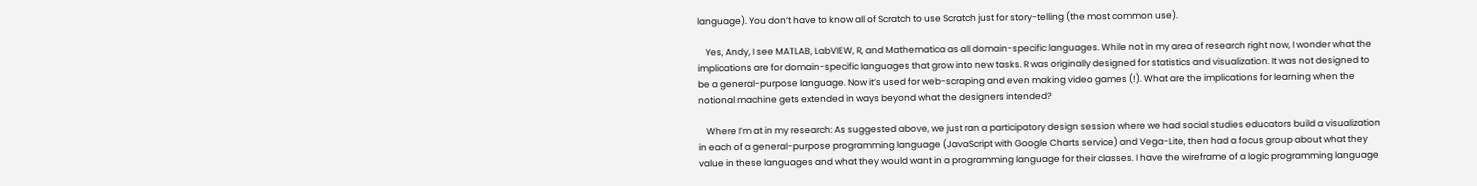language). You don’t have to know all of Scratch to use Scratch just for story-telling (the most common use).

    Yes, Andy, I see MATLAB, LabVIEW, R, and Mathematica as all domain-specific languages. While not in my area of research right now, I wonder what the implications are for domain-specific languages that grow into new tasks. R was originally designed for statistics and visualization. It was not designed to be a general-purpose language. Now it’s used for web-scraping and even making video games (!). What are the implications for learning when the notional machine gets extended in ways beyond what the designers intended?

    Where I’m at in my research: As suggested above, we just ran a participatory design session where we had social studies educators build a visualization in each of a general-purpose programming language (JavaScript with Google Charts service) and Vega-Lite, then had a focus group about what they value in these languages and what they would want in a programming language for their classes. I have the wireframe of a logic programming language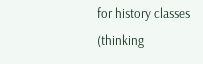for history classes (thinking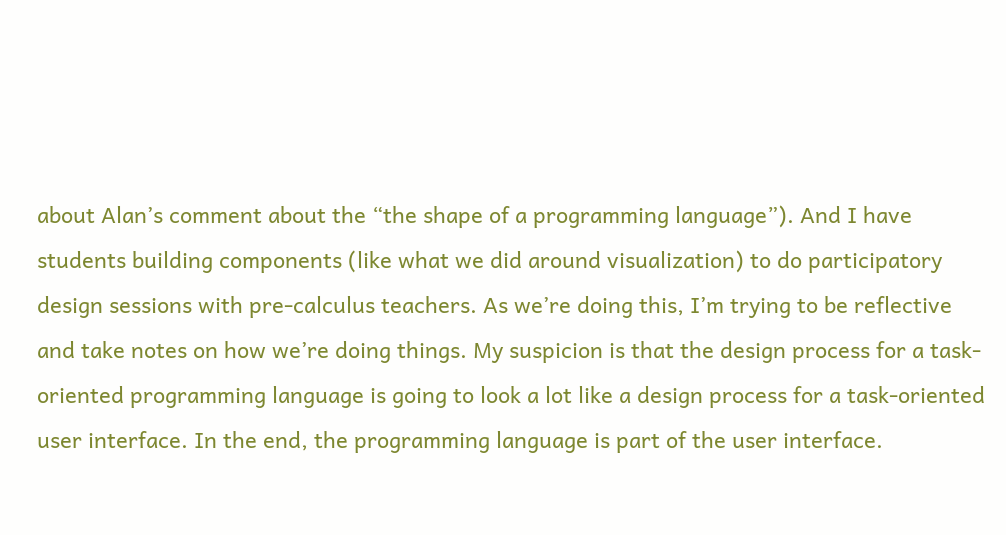about Alan’s comment about the “the shape of a programming language”). And I have students building components (like what we did around visualization) to do participatory design sessions with pre-calculus teachers. As we’re doing this, I’m trying to be reflective and take notes on how we’re doing things. My suspicion is that the design process for a task-oriented programming language is going to look a lot like a design process for a task-oriented user interface. In the end, the programming language is part of the user interface.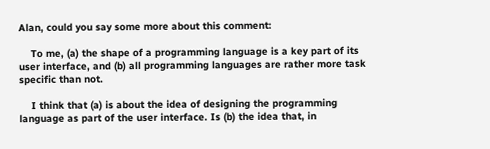Alan, could you say some more about this comment:

    To me, (a) the shape of a programming language is a key part of its user interface, and (b) all programming languages are rather more task specific than not.

    I think that (a) is about the idea of designing the programming language as part of the user interface. Is (b) the idea that, in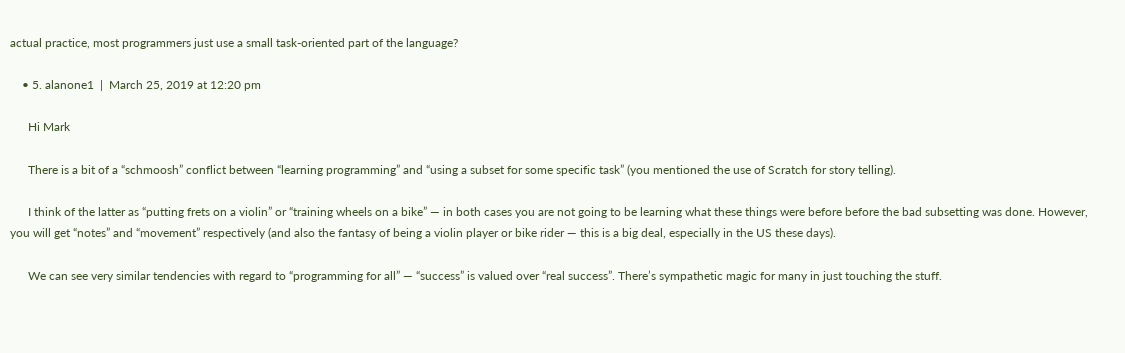actual practice, most programmers just use a small task-oriented part of the language?

    • 5. alanone1  |  March 25, 2019 at 12:20 pm

      Hi Mark

      There is a bit of a “schmoosh” conflict between “learning programming” and “using a subset for some specific task” (you mentioned the use of Scratch for story telling).

      I think of the latter as “putting frets on a violin” or “training wheels on a bike” — in both cases you are not going to be learning what these things were before before the bad subsetting was done. However, you will get “notes” and “movement” respectively (and also the fantasy of being a violin player or bike rider — this is a big deal, especially in the US these days).

      We can see very similar tendencies with regard to “programming for all” — “success” is valued over “real success”. There’s sympathetic magic for many in just touching the stuff.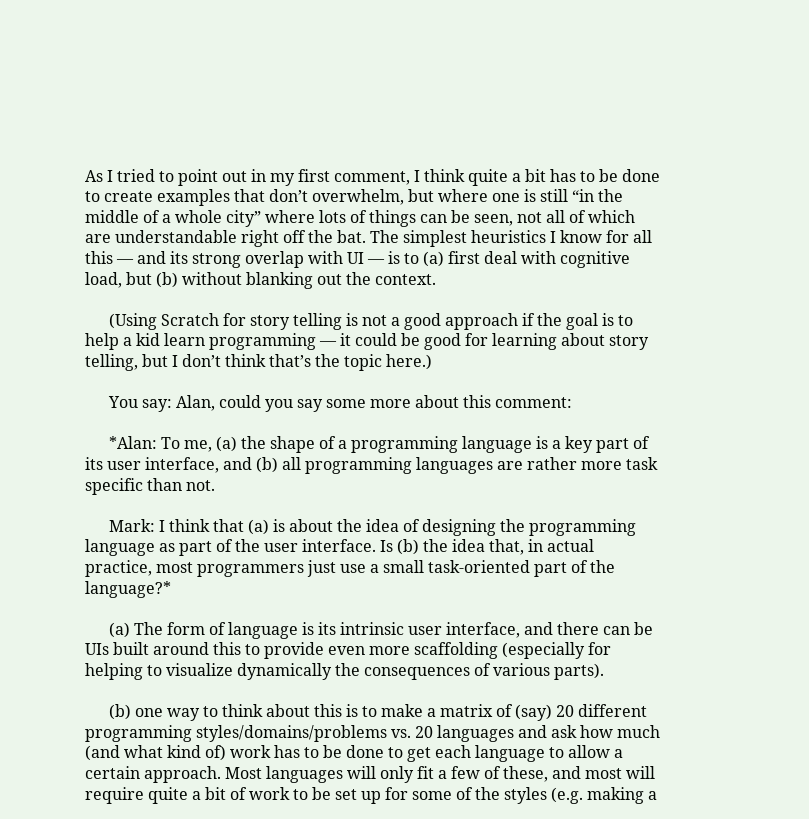As I tried to point out in my first comment, I think quite a bit has to be done to create examples that don’t overwhelm, but where one is still “in the middle of a whole city” where lots of things can be seen, not all of which are understandable right off the bat. The simplest heuristics I know for all this — and its strong overlap with UI — is to (a) first deal with cognitive load, but (b) without blanking out the context.

      (Using Scratch for story telling is not a good approach if the goal is to help a kid learn programming — it could be good for learning about story telling, but I don’t think that’s the topic here.)

      You say: Alan, could you say some more about this comment:

      *Alan: To me, (a) the shape of a programming language is a key part of its user interface, and (b) all programming languages are rather more task specific than not.

      Mark: I think that (a) is about the idea of designing the programming language as part of the user interface. Is (b) the idea that, in actual practice, most programmers just use a small task-oriented part of the language?*

      (a) The form of language is its intrinsic user interface, and there can be UIs built around this to provide even more scaffolding (especially for helping to visualize dynamically the consequences of various parts).

      (b) one way to think about this is to make a matrix of (say) 20 different programming styles/domains/problems vs. 20 languages and ask how much (and what kind of) work has to be done to get each language to allow a certain approach. Most languages will only fit a few of these, and most will require quite a bit of work to be set up for some of the styles (e.g. making a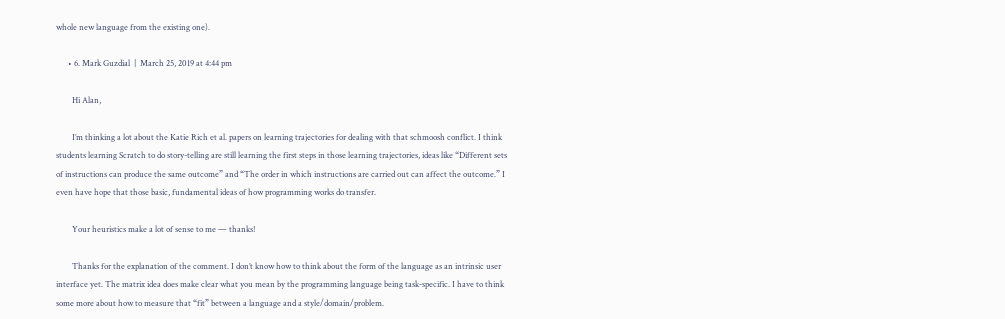whole new language from the existing one).

      • 6. Mark Guzdial  |  March 25, 2019 at 4:44 pm

        Hi Alan,

        I’m thinking a lot about the Katie Rich et al. papers on learning trajectories for dealing with that schmoosh conflict. I think students learning Scratch to do story-telling are still learning the first steps in those learning trajectories, ideas like “Different sets of instructions can produce the same outcome” and “The order in which instructions are carried out can affect the outcome.” I even have hope that those basic, fundamental ideas of how programming works do transfer.

        Your heuristics make a lot of sense to me — thanks!

        Thanks for the explanation of the comment. I don’t know how to think about the form of the language as an intrinsic user interface yet. The matrix idea does make clear what you mean by the programming language being task-specific. I have to think some more about how to measure that “fit” between a language and a style/domain/problem.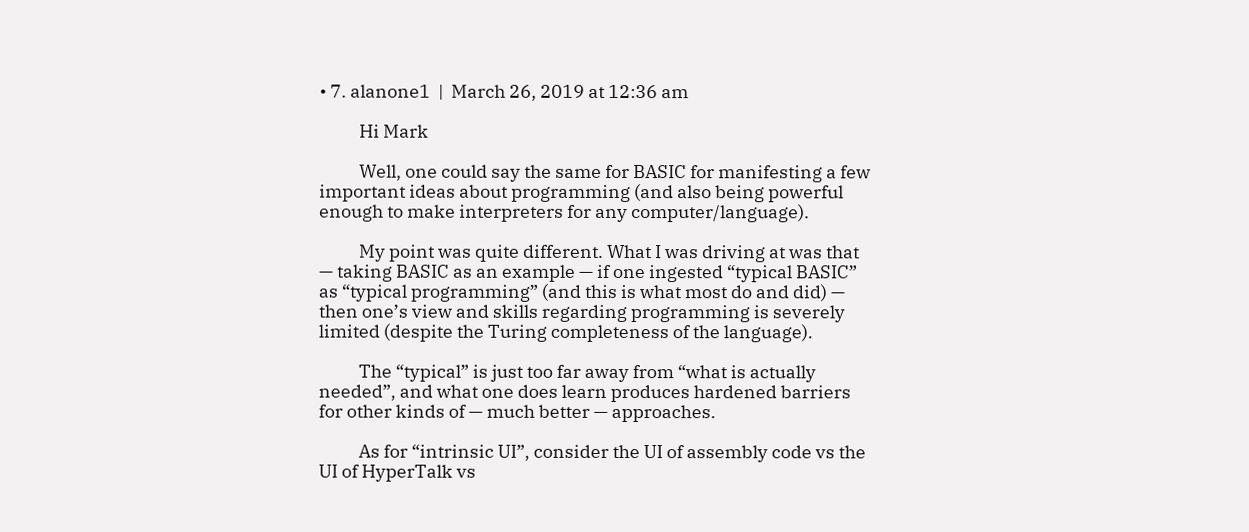• 7. alanone1  |  March 26, 2019 at 12:36 am

          Hi Mark

          Well, one could say the same for BASIC for manifesting a few important ideas about programming (and also being powerful enough to make interpreters for any computer/language).

          My point was quite different. What I was driving at was that — taking BASIC as an example — if one ingested “typical BASIC” as “typical programming” (and this is what most do and did) — then one’s view and skills regarding programming is severely limited (despite the Turing completeness of the language).

          The “typical” is just too far away from “what is actually needed”, and what one does learn produces hardened barriers for other kinds of — much better — approaches.

          As for “intrinsic UI”, consider the UI of assembly code vs the UI of HyperTalk vs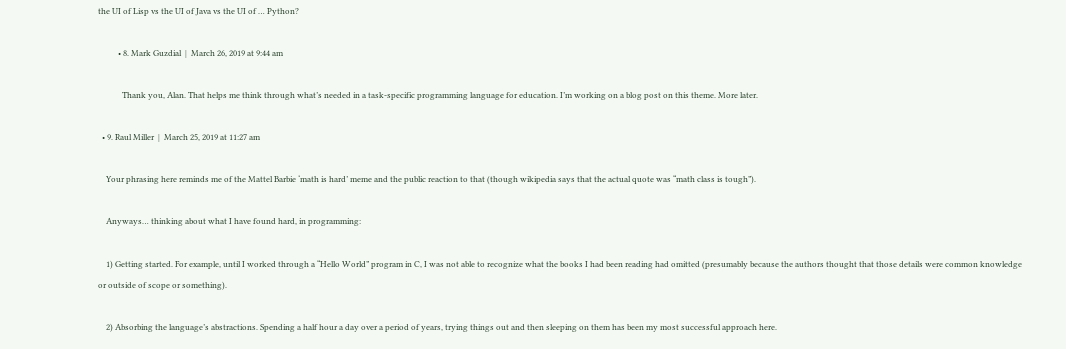the UI of Lisp vs the UI of Java vs the UI of … Python?

          • 8. Mark Guzdial  |  March 26, 2019 at 9:44 am

            Thank you, Alan. That helps me think through what’s needed in a task-specific programming language for education. I’m working on a blog post on this theme. More later.

  • 9. Raul Miller  |  March 25, 2019 at 11:27 am

    Your phrasing here reminds me of the Mattel Barbie ‘math is hard’ meme and the public reaction to that (though wikipedia says that the actual quote was “math class is tough”).

    Anyways… thinking about what I have found hard, in programming:

    1) Getting started. For example, until I worked through a “Hello World” program in C, I was not able to recognize what the books I had been reading had omitted (presumably because the authors thought that those details were common knowledge or outside of scope or something).

    2) Absorbing the language’s abstractions. Spending a half hour a day over a period of years, trying things out and then sleeping on them has been my most successful approach here.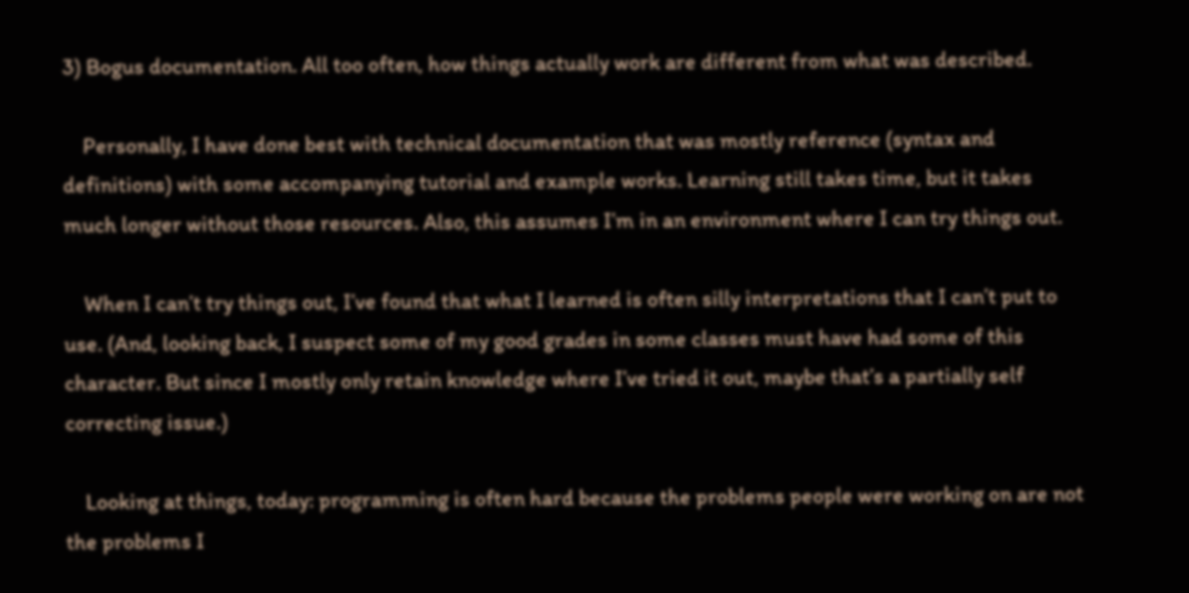3) Bogus documentation. All too often, how things actually work are different from what was described.

    Personally, I have done best with technical documentation that was mostly reference (syntax and definitions) with some accompanying tutorial and example works. Learning still takes time, but it takes much longer without those resources. Also, this assumes I’m in an environment where I can try things out.

    When I can’t try things out, I’ve found that what I learned is often silly interpretations that I can’t put to use. (And, looking back, I suspect some of my good grades in some classes must have had some of this character. But since I mostly only retain knowledge where I’ve tried it out, maybe that’s a partially self correcting issue.)

    Looking at things, today: programming is often hard because the problems people were working on are not the problems I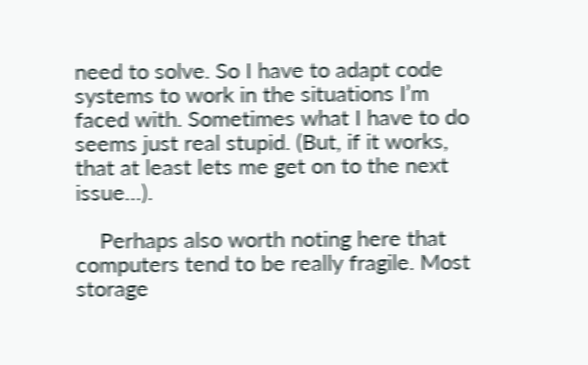need to solve. So I have to adapt code systems to work in the situations I’m faced with. Sometimes what I have to do seems just real stupid. (But, if it works, that at least lets me get on to the next issue…).

    Perhaps also worth noting here that computers tend to be really fragile. Most storage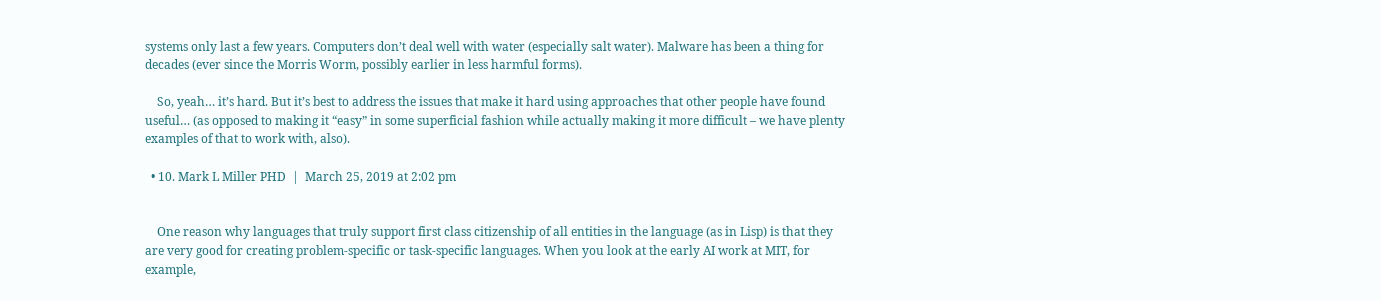systems only last a few years. Computers don’t deal well with water (especially salt water). Malware has been a thing for decades (ever since the Morris Worm, possibly earlier in less harmful forms).

    So, yeah… it’s hard. But it’s best to address the issues that make it hard using approaches that other people have found useful… (as opposed to making it “easy” in some superficial fashion while actually making it more difficult – we have plenty examples of that to work with, also).

  • 10. Mark L Miller PHD  |  March 25, 2019 at 2:02 pm


    One reason why languages that truly support first class citizenship of all entities in the language (as in Lisp) is that they are very good for creating problem-specific or task-specific languages. When you look at the early AI work at MIT, for example,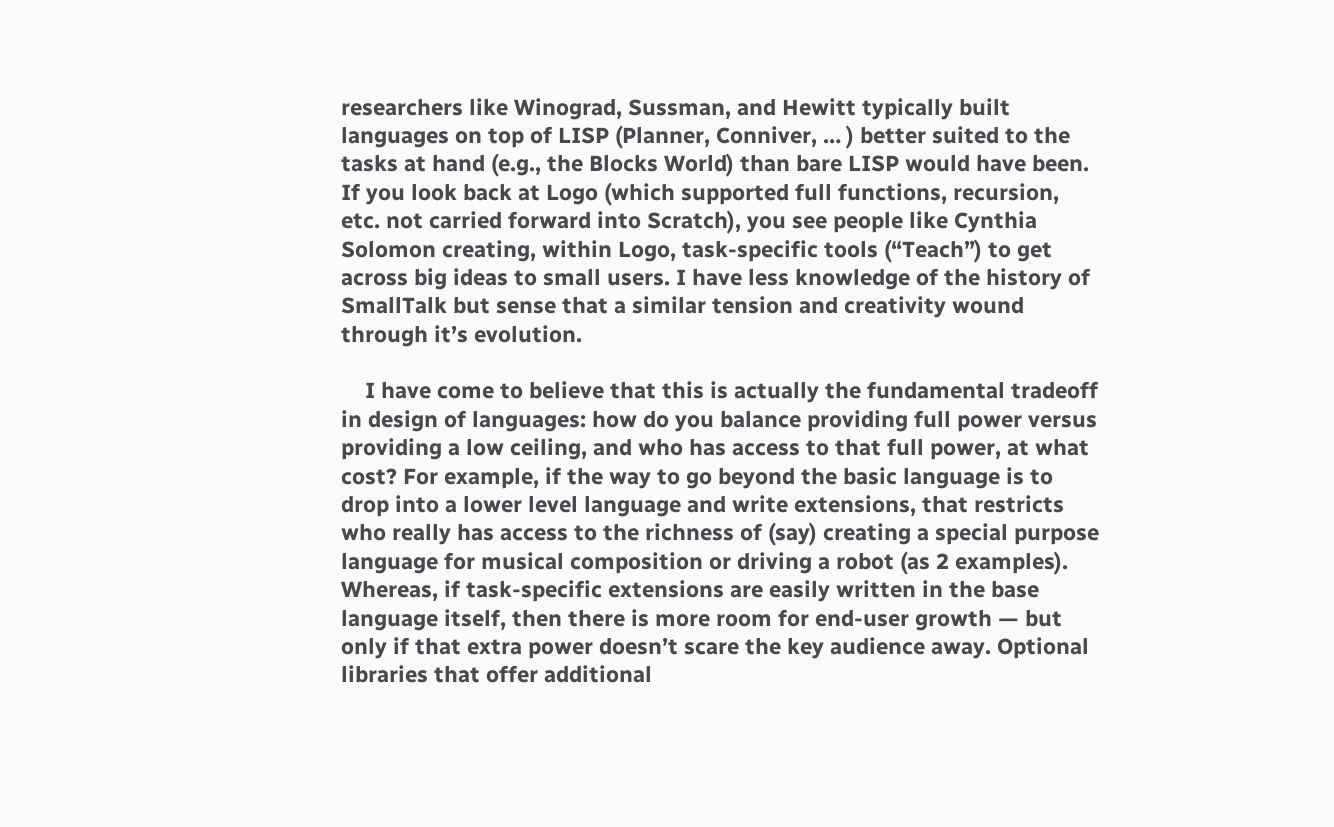researchers like Winograd, Sussman, and Hewitt typically built languages on top of LISP (Planner, Conniver, … ) better suited to the tasks at hand (e.g., the Blocks World) than bare LISP would have been. If you look back at Logo (which supported full functions, recursion, etc. not carried forward into Scratch), you see people like Cynthia Solomon creating, within Logo, task-specific tools (“Teach”) to get across big ideas to small users. I have less knowledge of the history of SmallTalk but sense that a similar tension and creativity wound through it’s evolution.

    I have come to believe that this is actually the fundamental tradeoff in design of languages: how do you balance providing full power versus providing a low ceiling, and who has access to that full power, at what cost? For example, if the way to go beyond the basic language is to drop into a lower level language and write extensions, that restricts who really has access to the richness of (say) creating a special purpose language for musical composition or driving a robot (as 2 examples). Whereas, if task-specific extensions are easily written in the base language itself, then there is more room for end-user growth — but only if that extra power doesn’t scare the key audience away. Optional libraries that offer additional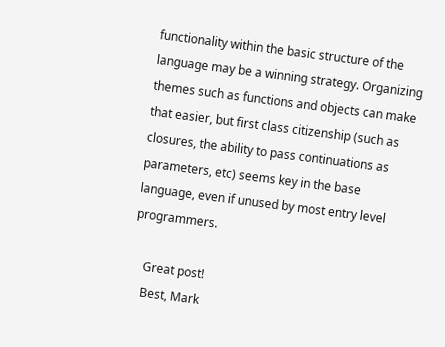functionality within the basic structure of the language may be a winning strategy. Organizing themes such as functions and objects can make that easier, but first class citizenship (such as closures, the ability to pass continuations as parameters, etc) seems key in the base language, even if unused by most entry level programmers.

    Great post!
    Best, Mark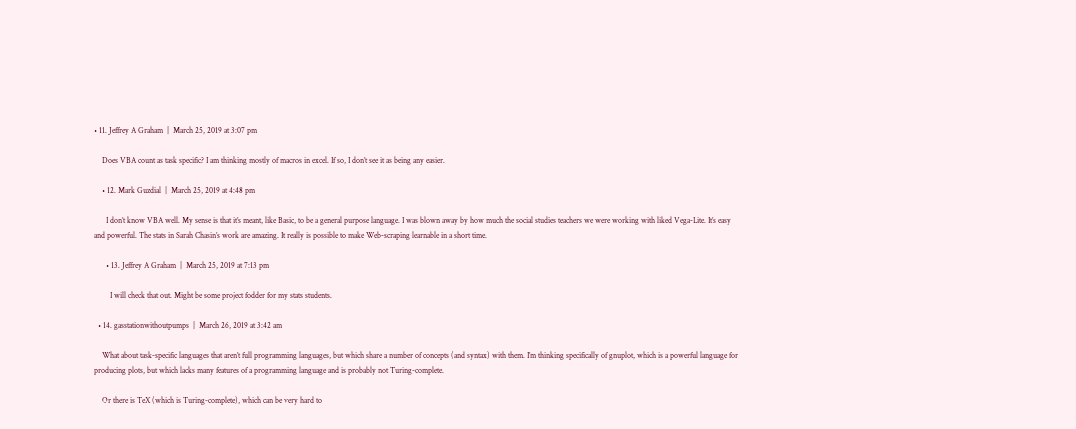• 11. Jeffrey A Graham  |  March 25, 2019 at 3:07 pm

    Does VBA count as task specific? I am thinking mostly of macros in excel. If so, I don’t see it as being any easier.

    • 12. Mark Guzdial  |  March 25, 2019 at 4:48 pm

      I don’t know VBA well. My sense is that it’s meant, like Basic, to be a general purpose language. I was blown away by how much the social studies teachers we were working with liked Vega-Lite. It’s easy and powerful. The stats in Sarah Chasin’s work are amazing. It really is possible to make Web-scraping learnable in a short time.

      • 13. Jeffrey A Graham  |  March 25, 2019 at 7:13 pm

        I will check that out. Might be some project fodder for my stats students.

  • 14. gasstationwithoutpumps  |  March 26, 2019 at 3:42 am

    What about task-specific languages that aren’t full programming languages, but which share a number of concepts (and syntax) with them. I’m thinking specifically of gnuplot, which is a powerful language for producing plots, but which lacks many features of a programming language and is probably not Turing-complete.

    Or there is TeX (which is Turing-complete), which can be very hard to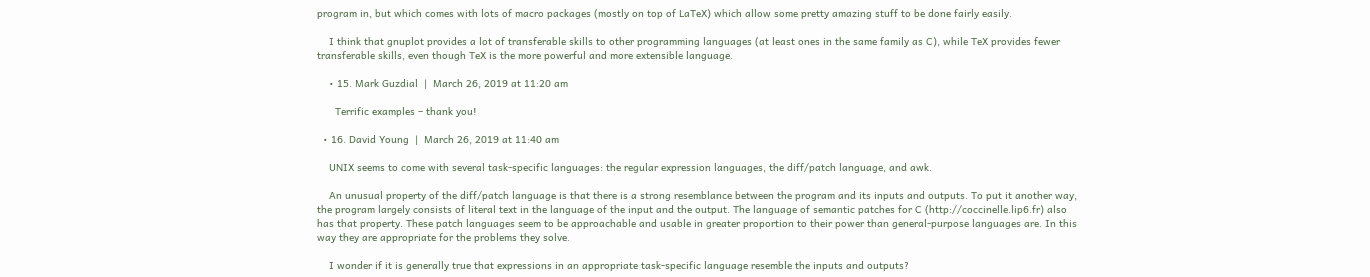program in, but which comes with lots of macro packages (mostly on top of LaTeX) which allow some pretty amazing stuff to be done fairly easily.

    I think that gnuplot provides a lot of transferable skills to other programming languages (at least ones in the same family as C), while TeX provides fewer transferable skills, even though TeX is the more powerful and more extensible language.

    • 15. Mark Guzdial  |  March 26, 2019 at 11:20 am

      Terrific examples – thank you!

  • 16. David Young  |  March 26, 2019 at 11:40 am

    UNIX seems to come with several task-specific languages: the regular expression languages, the diff/patch language, and awk.

    An unusual property of the diff/patch language is that there is a strong resemblance between the program and its inputs and outputs. To put it another way, the program largely consists of literal text in the language of the input and the output. The language of semantic patches for C (http://coccinelle.lip6.fr) also has that property. These patch languages seem to be approachable and usable in greater proportion to their power than general-purpose languages are. In this way they are appropriate for the problems they solve.

    I wonder if it is generally true that expressions in an appropriate task-specific language resemble the inputs and outputs?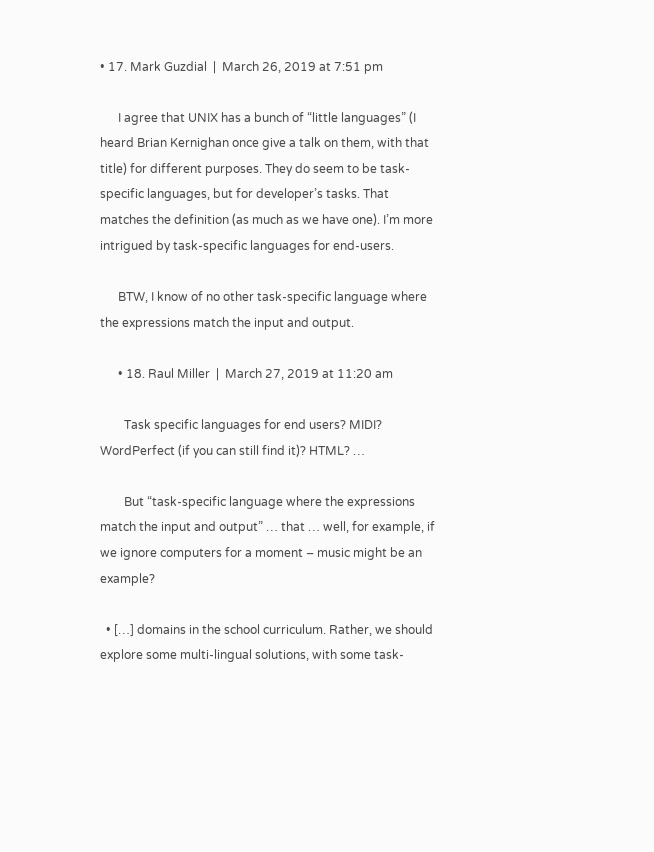• 17. Mark Guzdial  |  March 26, 2019 at 7:51 pm

      I agree that UNIX has a bunch of “little languages” (I heard Brian Kernighan once give a talk on them, with that title) for different purposes. They do seem to be task-specific languages, but for developer’s tasks. That matches the definition (as much as we have one). I’m more intrigued by task-specific languages for end-users.

      BTW, I know of no other task-specific language where the expressions match the input and output.

      • 18. Raul Miller  |  March 27, 2019 at 11:20 am

        Task specific languages for end users? MIDI? WordPerfect (if you can still find it)? HTML? …

        But “task-specific language where the expressions match the input and output” … that … well, for example, if we ignore computers for a moment – music might be an example?

  • […] domains in the school curriculum. Rather, we should explore some multi-lingual solutions, with some task-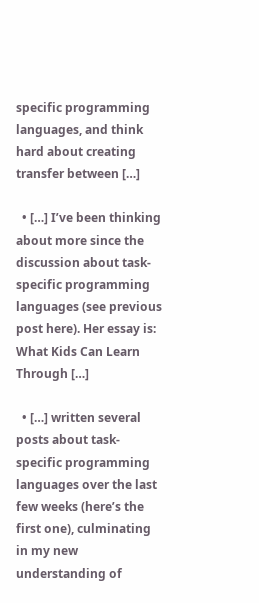specific programming languages, and think hard about creating transfer between […]

  • […] I’ve been thinking about more since the discussion about task-specific programming languages (see previous post here). Her essay is: What Kids Can Learn Through […]

  • […] written several posts about task-specific programming languages over the last few weeks (here’s the first one), culminating in my new understanding of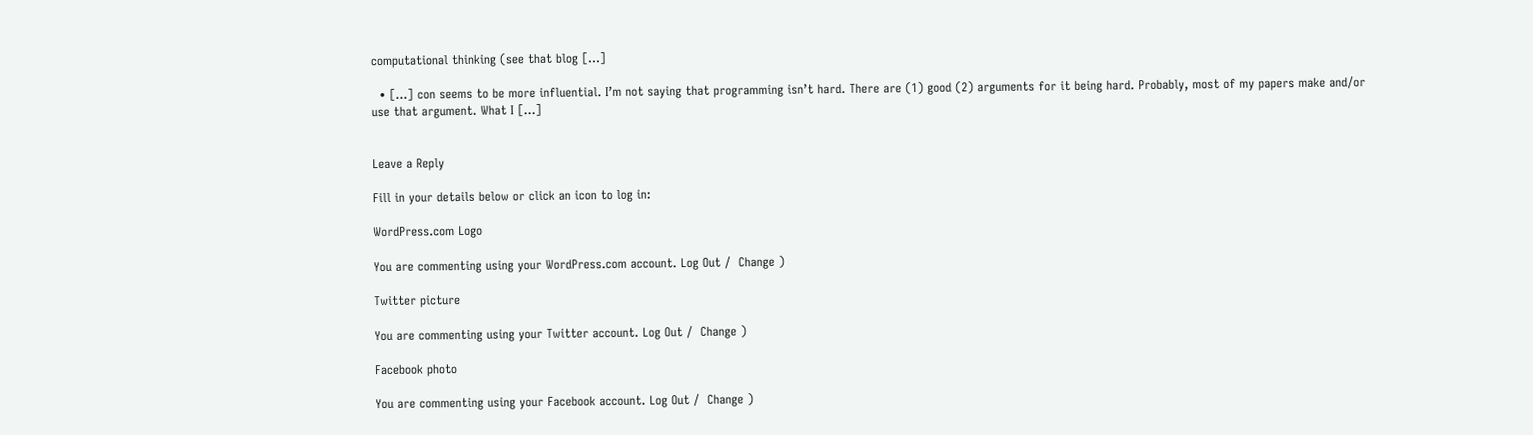computational thinking (see that blog […]

  • […] con seems to be more influential. I’m not saying that programming isn’t hard. There are (1) good (2) arguments for it being hard. Probably, most of my papers make and/or use that argument. What I […]


Leave a Reply

Fill in your details below or click an icon to log in:

WordPress.com Logo

You are commenting using your WordPress.com account. Log Out /  Change )

Twitter picture

You are commenting using your Twitter account. Log Out /  Change )

Facebook photo

You are commenting using your Facebook account. Log Out /  Change )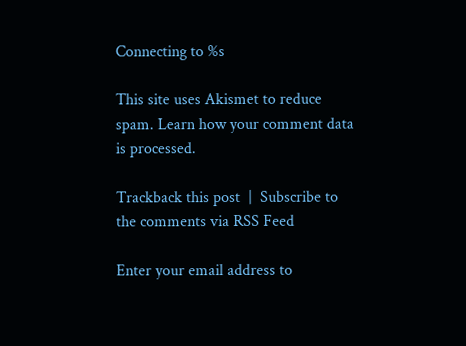Connecting to %s

This site uses Akismet to reduce spam. Learn how your comment data is processed.

Trackback this post  |  Subscribe to the comments via RSS Feed

Enter your email address to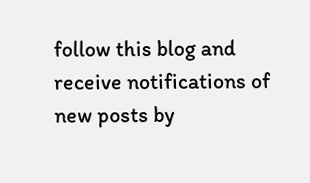follow this blog and receive notifications of new posts by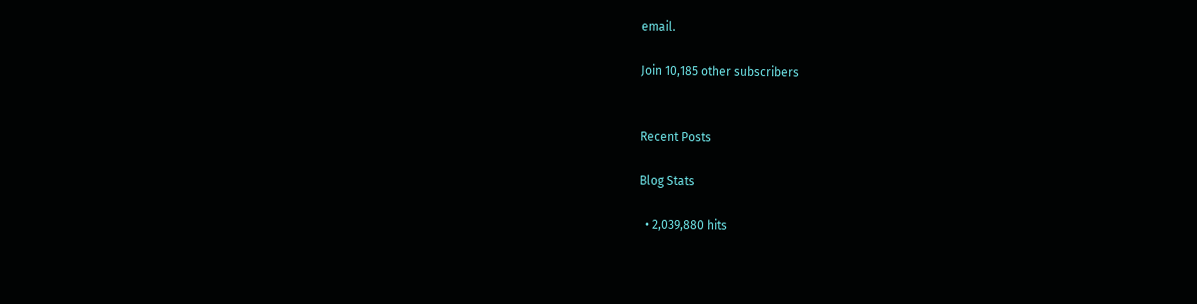email.

Join 10,185 other subscribers


Recent Posts

Blog Stats

  • 2,039,880 hits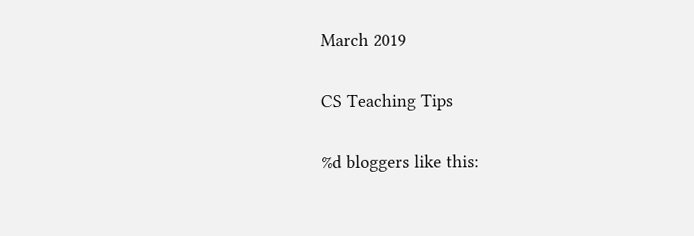March 2019

CS Teaching Tips

%d bloggers like this: